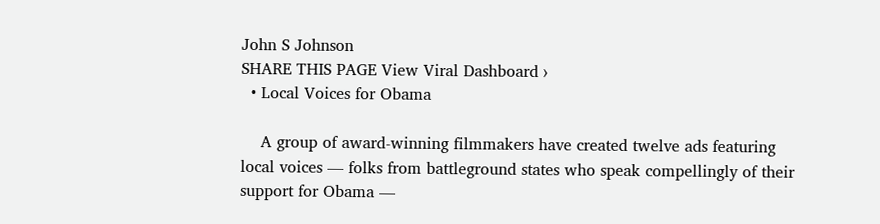John S Johnson
SHARE THIS PAGE View Viral Dashboard ›
  • Local Voices for Obama

    A group of award-winning filmmakers have created twelve ads featuring local voices — folks from battleground states who speak compellingly of their support for Obama —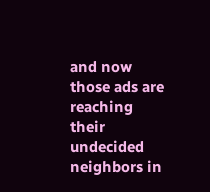and now those ads are reaching their undecided neighbors in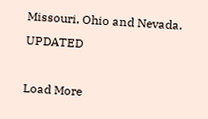Missouri, Ohio and Nevada. UPDATED

Load More